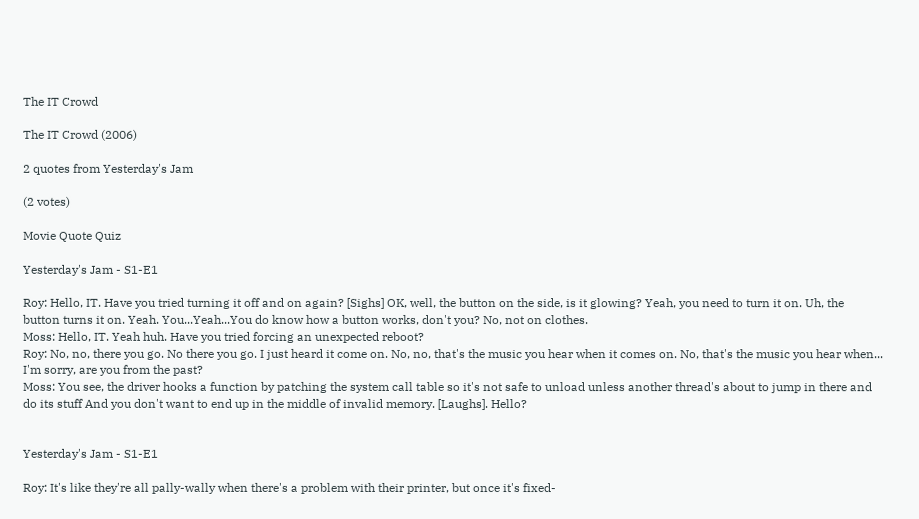The IT Crowd

The IT Crowd (2006)

2 quotes from Yesterday's Jam

(2 votes)

Movie Quote Quiz

Yesterday's Jam - S1-E1

Roy: Hello, IT. Have you tried turning it off and on again? [Sighs] OK, well, the button on the side, is it glowing? Yeah, you need to turn it on. Uh, the button turns it on. Yeah. You...Yeah...You do know how a button works, don't you? No, not on clothes.
Moss: Hello, IT. Yeah huh. Have you tried forcing an unexpected reboot?
Roy: No, no, there you go. No there you go. I just heard it come on. No, no, that's the music you hear when it comes on. No, that's the music you hear when... I'm sorry, are you from the past?
Moss: You see, the driver hooks a function by patching the system call table so it's not safe to unload unless another thread's about to jump in there and do its stuff And you don't want to end up in the middle of invalid memory. [Laughs]. Hello?


Yesterday's Jam - S1-E1

Roy: It's like they're all pally-wally when there's a problem with their printer, but once it's fixed-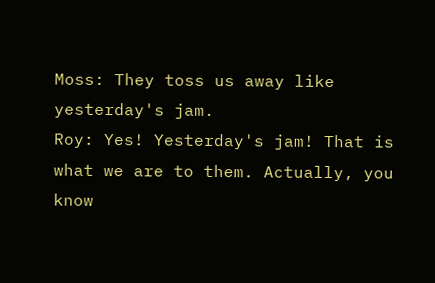Moss: They toss us away like yesterday's jam.
Roy: Yes! Yesterday's jam! That is what we are to them. Actually, you know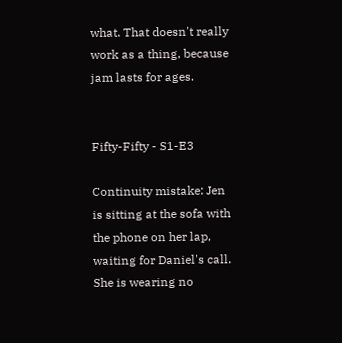what. That doesn't really work as a thing, because jam lasts for ages.


Fifty-Fifty - S1-E3

Continuity mistake: Jen is sitting at the sofa with the phone on her lap, waiting for Daniel's call. She is wearing no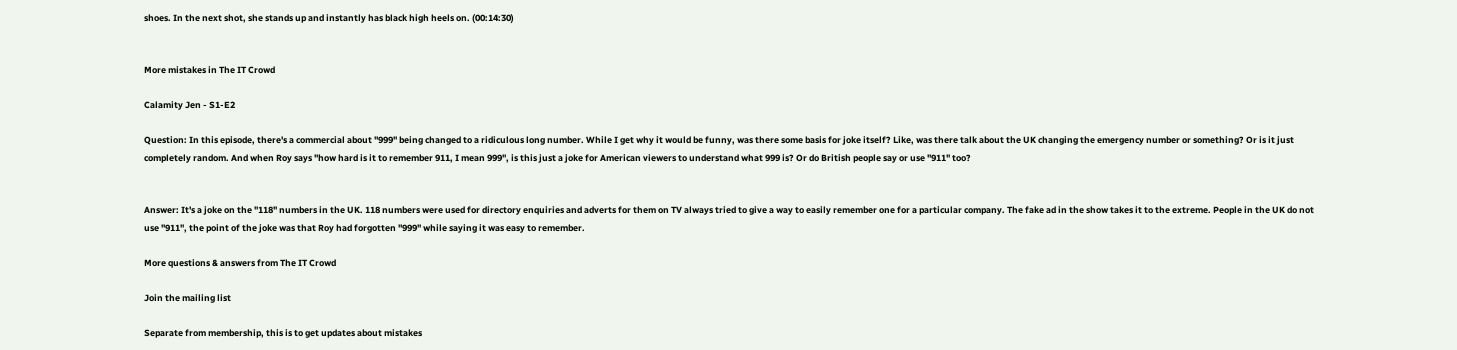shoes. In the next shot, she stands up and instantly has black high heels on. (00:14:30)


More mistakes in The IT Crowd

Calamity Jen - S1-E2

Question: In this episode, there's a commercial about "999" being changed to a ridiculous long number. While I get why it would be funny, was there some basis for joke itself? Like, was there talk about the UK changing the emergency number or something? Or is it just completely random. And when Roy says "how hard is it to remember 911, I mean 999", is this just a joke for American viewers to understand what 999 is? Or do British people say or use "911" too?


Answer: It's a joke on the "118" numbers in the UK. 118 numbers were used for directory enquiries and adverts for them on TV always tried to give a way to easily remember one for a particular company. The fake ad in the show takes it to the extreme. People in the UK do not use "911", the point of the joke was that Roy had forgotten "999" while saying it was easy to remember.

More questions & answers from The IT Crowd

Join the mailing list

Separate from membership, this is to get updates about mistakes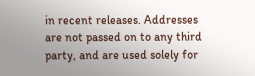in recent releases. Addresses are not passed on to any third party, and are used solely for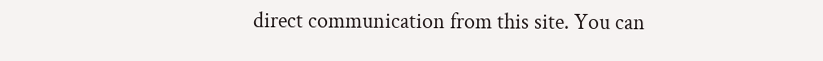direct communication from this site. You can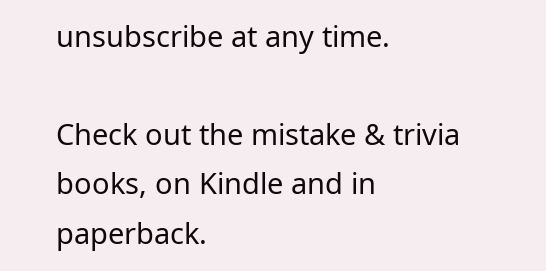unsubscribe at any time.

Check out the mistake & trivia books, on Kindle and in paperback.